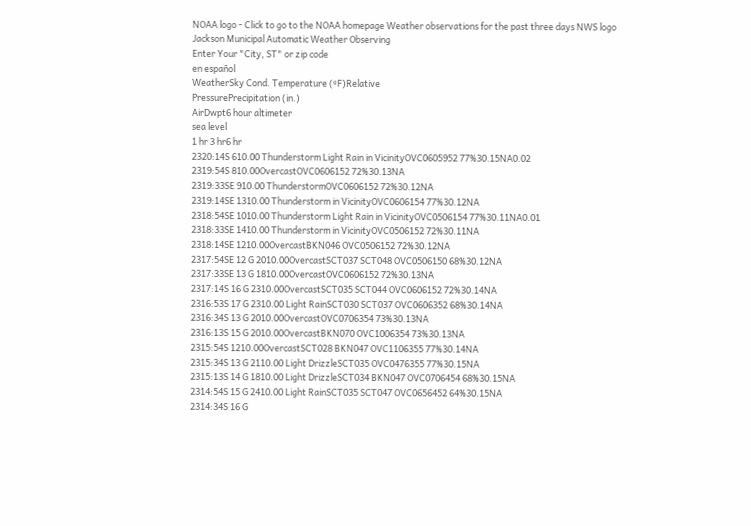NOAA logo - Click to go to the NOAA homepage Weather observations for the past three days NWS logo
Jackson Municipal Automatic Weather Observing
Enter Your "City, ST" or zip code
en español
WeatherSky Cond. Temperature (ºF)Relative
PressurePrecipitation (in.)
AirDwpt6 hour altimeter
sea level
1 hr 3 hr6 hr
2320:14S 610.00 Thunderstorm Light Rain in VicinityOVC0605952 77%30.15NA0.02
2319:54S 810.00OvercastOVC0606152 72%30.13NA
2319:33SE 910.00 ThunderstormOVC0606152 72%30.12NA
2319:14SE 1310.00 Thunderstorm in VicinityOVC0606154 77%30.12NA
2318:54SE 1010.00 Thunderstorm Light Rain in VicinityOVC0506154 77%30.11NA0.01
2318:33SE 1410.00 Thunderstorm in VicinityOVC0506152 72%30.11NA
2318:14SE 1210.00OvercastBKN046 OVC0506152 72%30.12NA
2317:54SE 12 G 2010.00OvercastSCT037 SCT048 OVC0506150 68%30.12NA
2317:33SE 13 G 1810.00OvercastOVC0606152 72%30.13NA
2317:14S 16 G 2310.00OvercastSCT035 SCT044 OVC0606152 72%30.14NA
2316:53S 17 G 2310.00 Light RainSCT030 SCT037 OVC0606352 68%30.14NA
2316:34S 13 G 2010.00OvercastOVC0706354 73%30.13NA
2316:13S 15 G 2010.00OvercastBKN070 OVC1006354 73%30.13NA
2315:54S 1210.00OvercastSCT028 BKN047 OVC1106355 77%30.14NA
2315:34S 13 G 2110.00 Light DrizzleSCT035 OVC0476355 77%30.15NA
2315:13S 14 G 1810.00 Light DrizzleSCT034 BKN047 OVC0706454 68%30.15NA
2314:54S 15 G 2410.00 Light RainSCT035 SCT047 OVC0656452 64%30.15NA
2314:34S 16 G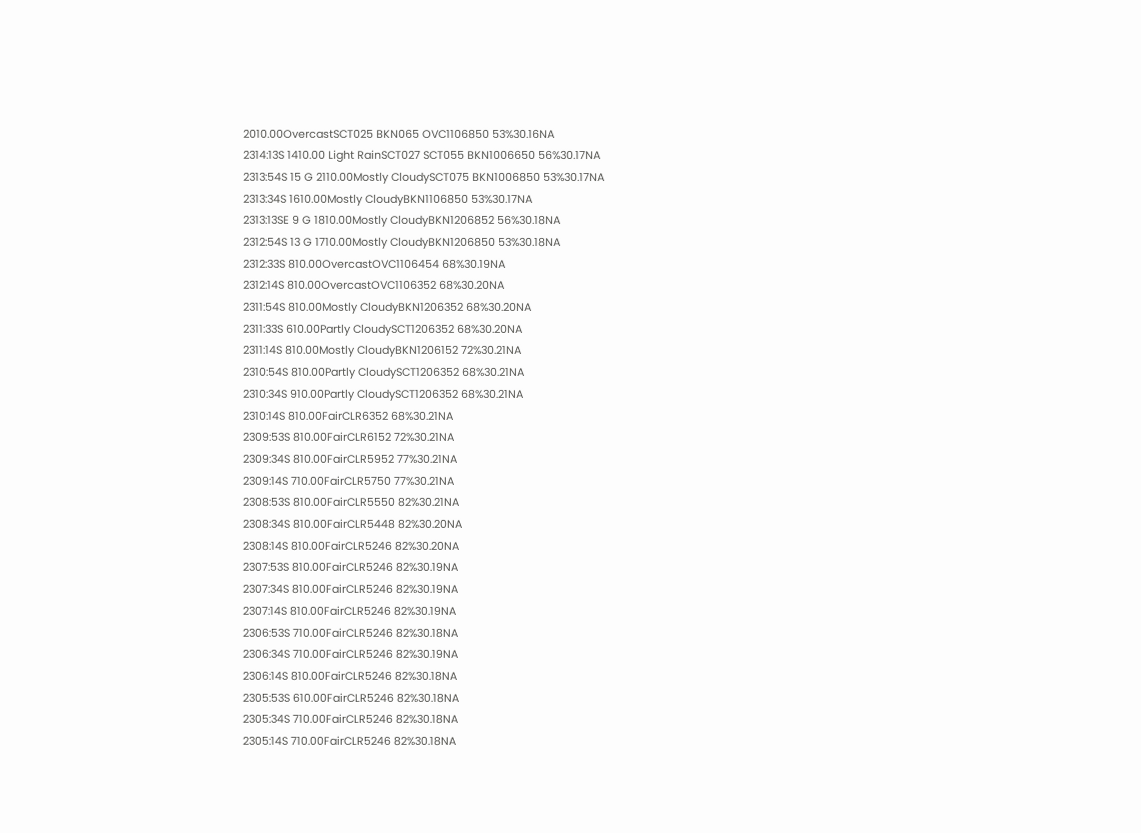2010.00OvercastSCT025 BKN065 OVC1106850 53%30.16NA
2314:13S 1410.00 Light RainSCT027 SCT055 BKN1006650 56%30.17NA
2313:54S 15 G 2110.00Mostly CloudySCT075 BKN1006850 53%30.17NA
2313:34S 1610.00Mostly CloudyBKN1106850 53%30.17NA
2313:13SE 9 G 1810.00Mostly CloudyBKN1206852 56%30.18NA
2312:54S 13 G 1710.00Mostly CloudyBKN1206850 53%30.18NA
2312:33S 810.00OvercastOVC1106454 68%30.19NA
2312:14S 810.00OvercastOVC1106352 68%30.20NA
2311:54S 810.00Mostly CloudyBKN1206352 68%30.20NA
2311:33S 610.00Partly CloudySCT1206352 68%30.20NA
2311:14S 810.00Mostly CloudyBKN1206152 72%30.21NA
2310:54S 810.00Partly CloudySCT1206352 68%30.21NA
2310:34S 910.00Partly CloudySCT1206352 68%30.21NA
2310:14S 810.00FairCLR6352 68%30.21NA
2309:53S 810.00FairCLR6152 72%30.21NA
2309:34S 810.00FairCLR5952 77%30.21NA
2309:14S 710.00FairCLR5750 77%30.21NA
2308:53S 810.00FairCLR5550 82%30.21NA
2308:34S 810.00FairCLR5448 82%30.20NA
2308:14S 810.00FairCLR5246 82%30.20NA
2307:53S 810.00FairCLR5246 82%30.19NA
2307:34S 810.00FairCLR5246 82%30.19NA
2307:14S 810.00FairCLR5246 82%30.19NA
2306:53S 710.00FairCLR5246 82%30.18NA
2306:34S 710.00FairCLR5246 82%30.19NA
2306:14S 810.00FairCLR5246 82%30.18NA
2305:53S 610.00FairCLR5246 82%30.18NA
2305:34S 710.00FairCLR5246 82%30.18NA
2305:14S 710.00FairCLR5246 82%30.18NA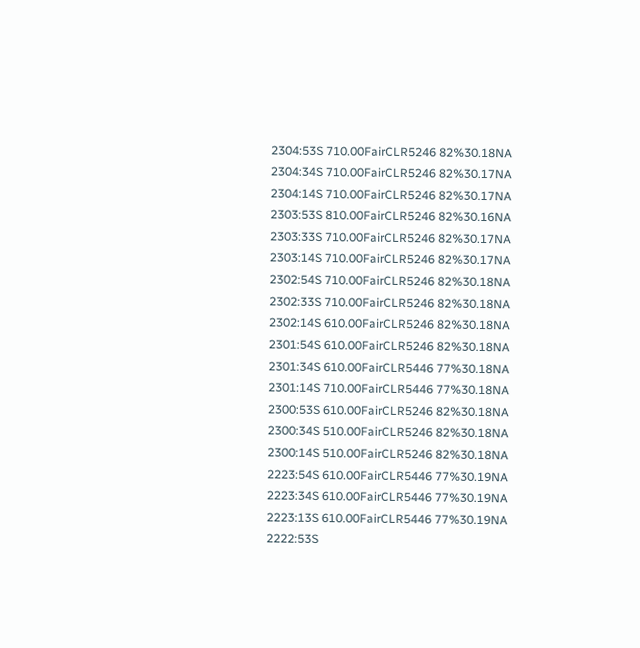2304:53S 710.00FairCLR5246 82%30.18NA
2304:34S 710.00FairCLR5246 82%30.17NA
2304:14S 710.00FairCLR5246 82%30.17NA
2303:53S 810.00FairCLR5246 82%30.16NA
2303:33S 710.00FairCLR5246 82%30.17NA
2303:14S 710.00FairCLR5246 82%30.17NA
2302:54S 710.00FairCLR5246 82%30.18NA
2302:33S 710.00FairCLR5246 82%30.18NA
2302:14S 610.00FairCLR5246 82%30.18NA
2301:54S 610.00FairCLR5246 82%30.18NA
2301:34S 610.00FairCLR5446 77%30.18NA
2301:14S 710.00FairCLR5446 77%30.18NA
2300:53S 610.00FairCLR5246 82%30.18NA
2300:34S 510.00FairCLR5246 82%30.18NA
2300:14S 510.00FairCLR5246 82%30.18NA
2223:54S 610.00FairCLR5446 77%30.19NA
2223:34S 610.00FairCLR5446 77%30.19NA
2223:13S 610.00FairCLR5446 77%30.19NA
2222:53S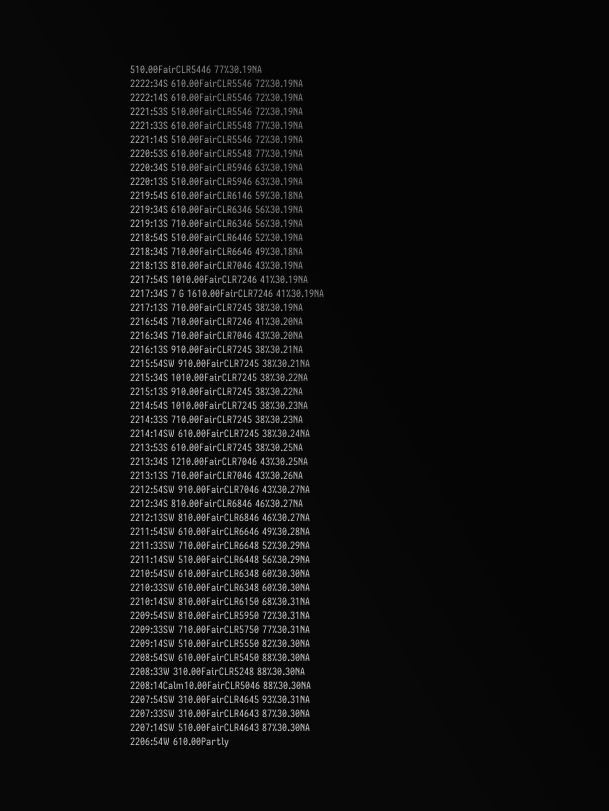510.00FairCLR5446 77%30.19NA
2222:34S 610.00FairCLR5546 72%30.19NA
2222:14S 610.00FairCLR5546 72%30.19NA
2221:53S 510.00FairCLR5546 72%30.19NA
2221:33S 610.00FairCLR5548 77%30.19NA
2221:14S 510.00FairCLR5546 72%30.19NA
2220:53S 610.00FairCLR5548 77%30.19NA
2220:34S 510.00FairCLR5946 63%30.19NA
2220:13S 510.00FairCLR5946 63%30.19NA
2219:54S 610.00FairCLR6146 59%30.18NA
2219:34S 610.00FairCLR6346 56%30.19NA
2219:13S 710.00FairCLR6346 56%30.19NA
2218:54S 510.00FairCLR6446 52%30.19NA
2218:34S 710.00FairCLR6646 49%30.18NA
2218:13S 810.00FairCLR7046 43%30.19NA
2217:54S 1010.00FairCLR7246 41%30.19NA
2217:34S 7 G 1610.00FairCLR7246 41%30.19NA
2217:13S 710.00FairCLR7245 38%30.19NA
2216:54S 710.00FairCLR7246 41%30.20NA
2216:34S 710.00FairCLR7046 43%30.20NA
2216:13S 910.00FairCLR7245 38%30.21NA
2215:54SW 910.00FairCLR7245 38%30.21NA
2215:34S 1010.00FairCLR7245 38%30.22NA
2215:13S 910.00FairCLR7245 38%30.22NA
2214:54S 1010.00FairCLR7245 38%30.23NA
2214:33S 710.00FairCLR7245 38%30.23NA
2214:14SW 610.00FairCLR7245 38%30.24NA
2213:53S 610.00FairCLR7245 38%30.25NA
2213:34S 1210.00FairCLR7046 43%30.25NA
2213:13S 710.00FairCLR7046 43%30.26NA
2212:54SW 910.00FairCLR7046 43%30.27NA
2212:34S 810.00FairCLR6846 46%30.27NA
2212:13SW 810.00FairCLR6846 46%30.27NA
2211:54SW 610.00FairCLR6646 49%30.28NA
2211:33SW 710.00FairCLR6648 52%30.29NA
2211:14SW 510.00FairCLR6448 56%30.29NA
2210:54SW 610.00FairCLR6348 60%30.30NA
2210:33SW 610.00FairCLR6348 60%30.30NA
2210:14SW 810.00FairCLR6150 68%30.31NA
2209:54SW 810.00FairCLR5950 72%30.31NA
2209:33SW 710.00FairCLR5750 77%30.31NA
2209:14SW 510.00FairCLR5550 82%30.30NA
2208:54SW 610.00FairCLR5450 88%30.30NA
2208:33W 310.00FairCLR5248 88%30.30NA
2208:14Calm10.00FairCLR5046 88%30.30NA
2207:54SW 310.00FairCLR4645 93%30.31NA
2207:33SW 310.00FairCLR4643 87%30.30NA
2207:14SW 510.00FairCLR4643 87%30.30NA
2206:54W 610.00Partly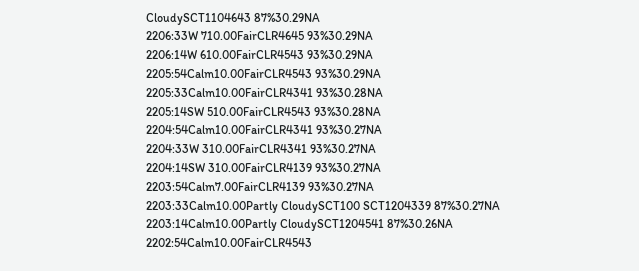CloudySCT1104643 87%30.29NA
2206:33W 710.00FairCLR4645 93%30.29NA
2206:14W 610.00FairCLR4543 93%30.29NA
2205:54Calm10.00FairCLR4543 93%30.29NA
2205:33Calm10.00FairCLR4341 93%30.28NA
2205:14SW 510.00FairCLR4543 93%30.28NA
2204:54Calm10.00FairCLR4341 93%30.27NA
2204:33W 310.00FairCLR4341 93%30.27NA
2204:14SW 310.00FairCLR4139 93%30.27NA
2203:54Calm7.00FairCLR4139 93%30.27NA
2203:33Calm10.00Partly CloudySCT100 SCT1204339 87%30.27NA
2203:14Calm10.00Partly CloudySCT1204541 87%30.26NA
2202:54Calm10.00FairCLR4543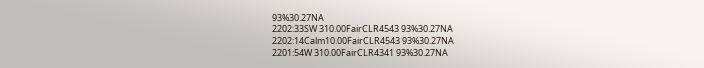93%30.27NA
2202:33SW 310.00FairCLR4543 93%30.27NA
2202:14Calm10.00FairCLR4543 93%30.27NA
2201:54W 310.00FairCLR4341 93%30.27NA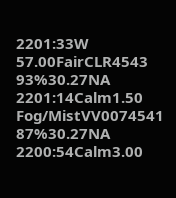2201:33W 57.00FairCLR4543 93%30.27NA
2201:14Calm1.50 Fog/MistVV0074541 87%30.27NA
2200:54Calm3.00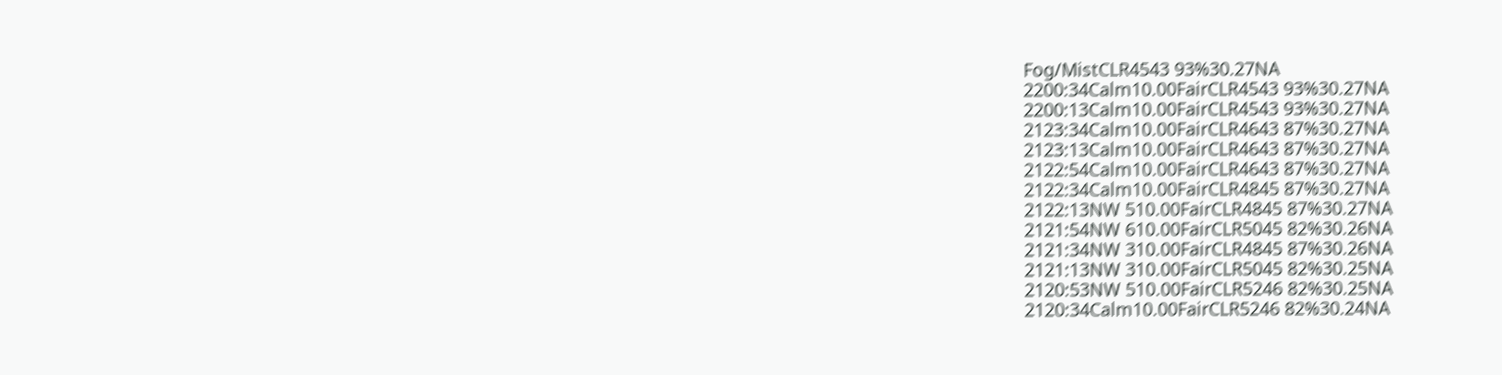Fog/MistCLR4543 93%30.27NA
2200:34Calm10.00FairCLR4543 93%30.27NA
2200:13Calm10.00FairCLR4543 93%30.27NA
2123:34Calm10.00FairCLR4643 87%30.27NA
2123:13Calm10.00FairCLR4643 87%30.27NA
2122:54Calm10.00FairCLR4643 87%30.27NA
2122:34Calm10.00FairCLR4845 87%30.27NA
2122:13NW 510.00FairCLR4845 87%30.27NA
2121:54NW 610.00FairCLR5045 82%30.26NA
2121:34NW 310.00FairCLR4845 87%30.26NA
2121:13NW 310.00FairCLR5045 82%30.25NA
2120:53NW 510.00FairCLR5246 82%30.25NA
2120:34Calm10.00FairCLR5246 82%30.24NA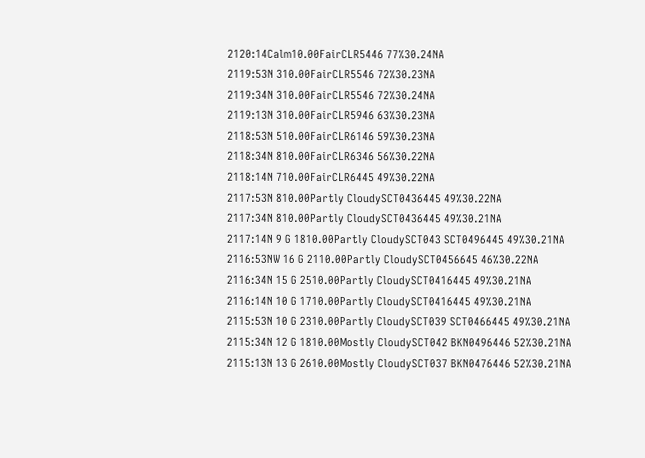2120:14Calm10.00FairCLR5446 77%30.24NA
2119:53N 310.00FairCLR5546 72%30.23NA
2119:34N 310.00FairCLR5546 72%30.24NA
2119:13N 310.00FairCLR5946 63%30.23NA
2118:53N 510.00FairCLR6146 59%30.23NA
2118:34N 810.00FairCLR6346 56%30.22NA
2118:14N 710.00FairCLR6445 49%30.22NA
2117:53N 810.00Partly CloudySCT0436445 49%30.22NA
2117:34N 810.00Partly CloudySCT0436445 49%30.21NA
2117:14N 9 G 1810.00Partly CloudySCT043 SCT0496445 49%30.21NA
2116:53NW 16 G 2110.00Partly CloudySCT0456645 46%30.22NA
2116:34N 15 G 2510.00Partly CloudySCT0416445 49%30.21NA
2116:14N 10 G 1710.00Partly CloudySCT0416445 49%30.21NA
2115:53N 10 G 2310.00Partly CloudySCT039 SCT0466445 49%30.21NA
2115:34N 12 G 1810.00Mostly CloudySCT042 BKN0496446 52%30.21NA
2115:13N 13 G 2610.00Mostly CloudySCT037 BKN0476446 52%30.21NA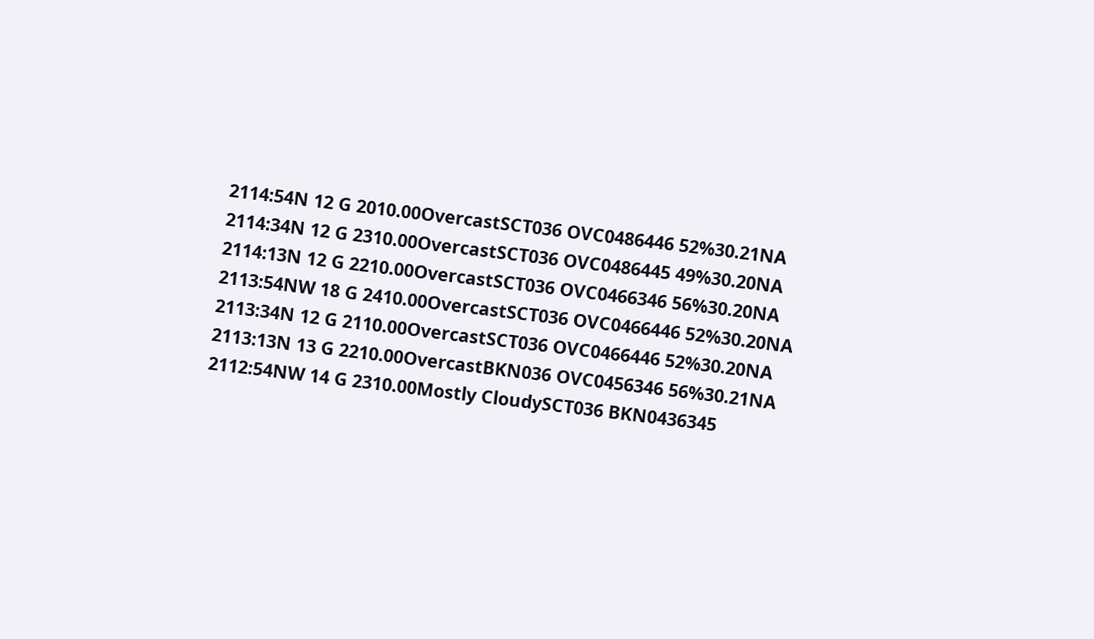2114:54N 12 G 2010.00OvercastSCT036 OVC0486446 52%30.21NA
2114:34N 12 G 2310.00OvercastSCT036 OVC0486445 49%30.20NA
2114:13N 12 G 2210.00OvercastSCT036 OVC0466346 56%30.20NA
2113:54NW 18 G 2410.00OvercastSCT036 OVC0466446 52%30.20NA
2113:34N 12 G 2110.00OvercastSCT036 OVC0466446 52%30.20NA
2113:13N 13 G 2210.00OvercastBKN036 OVC0456346 56%30.21NA
2112:54NW 14 G 2310.00Mostly CloudySCT036 BKN0436345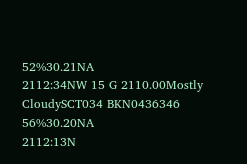52%30.21NA
2112:34NW 15 G 2110.00Mostly CloudySCT034 BKN0436346 56%30.20NA
2112:13N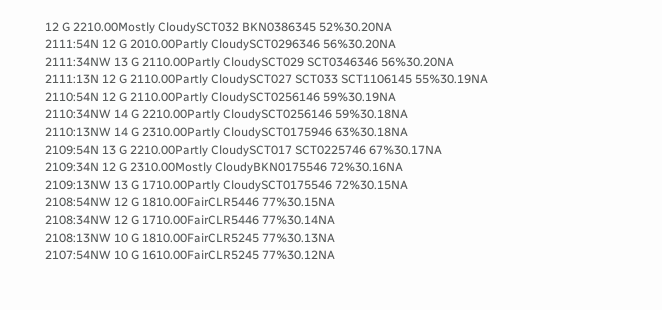12 G 2210.00Mostly CloudySCT032 BKN0386345 52%30.20NA
2111:54N 12 G 2010.00Partly CloudySCT0296346 56%30.20NA
2111:34NW 13 G 2110.00Partly CloudySCT029 SCT0346346 56%30.20NA
2111:13N 12 G 2110.00Partly CloudySCT027 SCT033 SCT1106145 55%30.19NA
2110:54N 12 G 2110.00Partly CloudySCT0256146 59%30.19NA
2110:34NW 14 G 2210.00Partly CloudySCT0256146 59%30.18NA
2110:13NW 14 G 2310.00Partly CloudySCT0175946 63%30.18NA
2109:54N 13 G 2210.00Partly CloudySCT017 SCT0225746 67%30.17NA
2109:34N 12 G 2310.00Mostly CloudyBKN0175546 72%30.16NA
2109:13NW 13 G 1710.00Partly CloudySCT0175546 72%30.15NA
2108:54NW 12 G 1810.00FairCLR5446 77%30.15NA
2108:34NW 12 G 1710.00FairCLR5446 77%30.14NA
2108:13NW 10 G 1810.00FairCLR5245 77%30.13NA
2107:54NW 10 G 1610.00FairCLR5245 77%30.12NA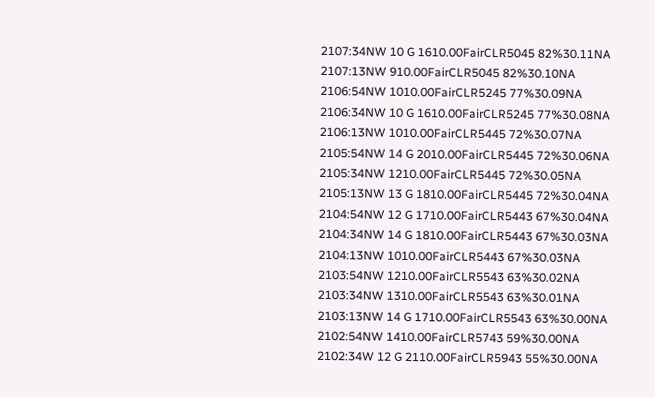2107:34NW 10 G 1610.00FairCLR5045 82%30.11NA
2107:13NW 910.00FairCLR5045 82%30.10NA
2106:54NW 1010.00FairCLR5245 77%30.09NA
2106:34NW 10 G 1610.00FairCLR5245 77%30.08NA
2106:13NW 1010.00FairCLR5445 72%30.07NA
2105:54NW 14 G 2010.00FairCLR5445 72%30.06NA
2105:34NW 1210.00FairCLR5445 72%30.05NA
2105:13NW 13 G 1810.00FairCLR5445 72%30.04NA
2104:54NW 12 G 1710.00FairCLR5443 67%30.04NA
2104:34NW 14 G 1810.00FairCLR5443 67%30.03NA
2104:13NW 1010.00FairCLR5443 67%30.03NA
2103:54NW 1210.00FairCLR5543 63%30.02NA
2103:34NW 1310.00FairCLR5543 63%30.01NA
2103:13NW 14 G 1710.00FairCLR5543 63%30.00NA
2102:54NW 1410.00FairCLR5743 59%30.00NA
2102:34W 12 G 2110.00FairCLR5943 55%30.00NA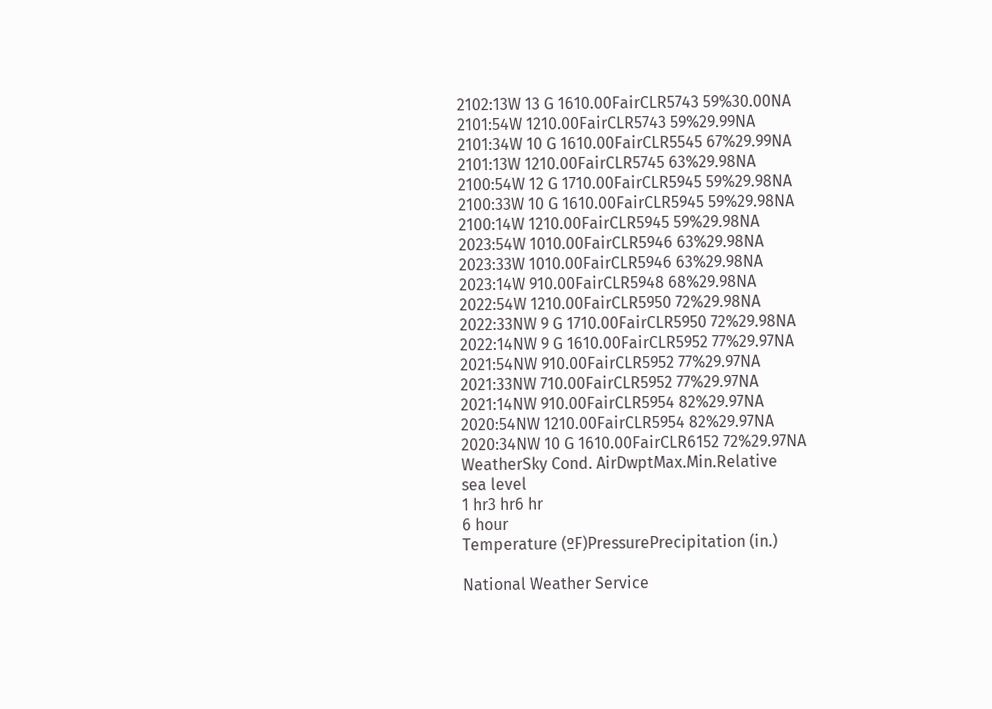2102:13W 13 G 1610.00FairCLR5743 59%30.00NA
2101:54W 1210.00FairCLR5743 59%29.99NA
2101:34W 10 G 1610.00FairCLR5545 67%29.99NA
2101:13W 1210.00FairCLR5745 63%29.98NA
2100:54W 12 G 1710.00FairCLR5945 59%29.98NA
2100:33W 10 G 1610.00FairCLR5945 59%29.98NA
2100:14W 1210.00FairCLR5945 59%29.98NA
2023:54W 1010.00FairCLR5946 63%29.98NA
2023:33W 1010.00FairCLR5946 63%29.98NA
2023:14W 910.00FairCLR5948 68%29.98NA
2022:54W 1210.00FairCLR5950 72%29.98NA
2022:33NW 9 G 1710.00FairCLR5950 72%29.98NA
2022:14NW 9 G 1610.00FairCLR5952 77%29.97NA
2021:54NW 910.00FairCLR5952 77%29.97NA
2021:33NW 710.00FairCLR5952 77%29.97NA
2021:14NW 910.00FairCLR5954 82%29.97NA
2020:54NW 1210.00FairCLR5954 82%29.97NA
2020:34NW 10 G 1610.00FairCLR6152 72%29.97NA
WeatherSky Cond. AirDwptMax.Min.Relative
sea level
1 hr3 hr6 hr
6 hour
Temperature (ºF)PressurePrecipitation (in.)

National Weather Service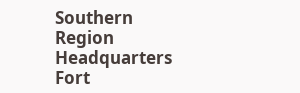Southern Region Headquarters
Fort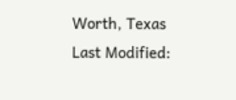Worth, Texas
Last Modified: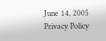June 14, 2005
Privacy Policy